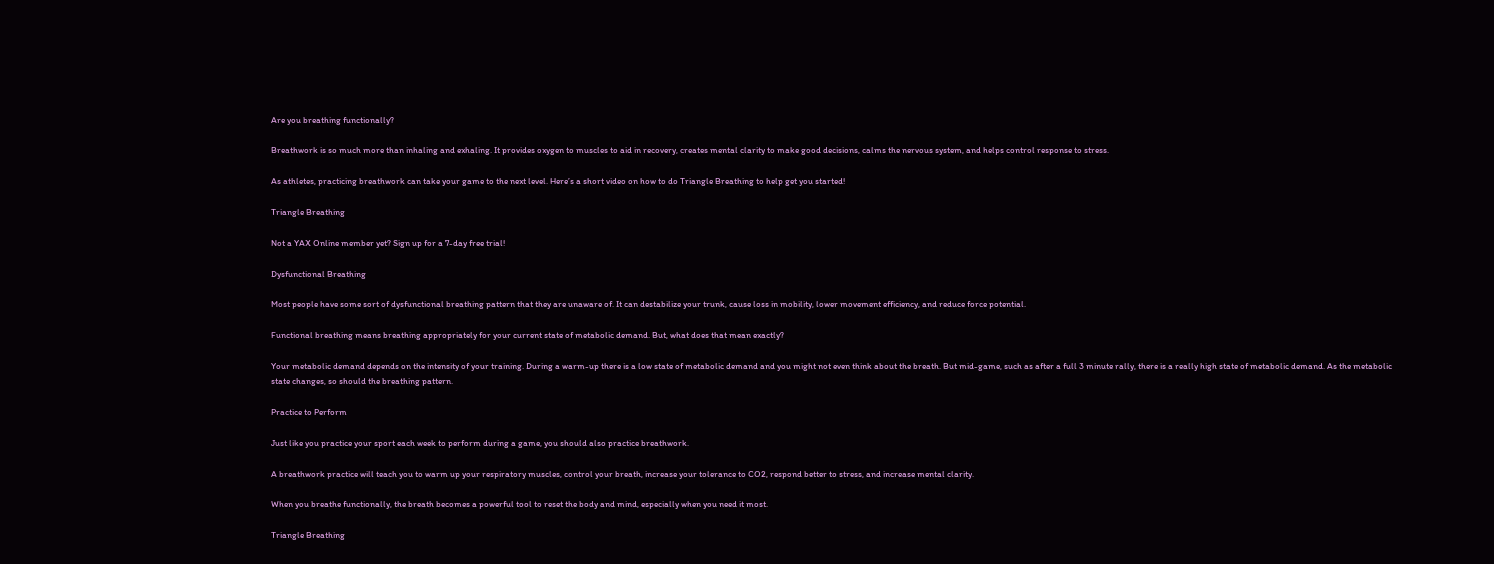Are you breathing functionally?

Breathwork is so much more than inhaling and exhaling. It provides oxygen to muscles to aid in recovery, creates mental clarity to make good decisions, calms the nervous system, and helps control response to stress.

As athletes, practicing breathwork can take your game to the next level. Here’s a short video on how to do Triangle Breathing to help get you started!

Triangle Breathing

Not a YAX Online member yet? Sign up for a 7-day free trial!

Dysfunctional Breathing

Most people have some sort of dysfunctional breathing pattern that they are unaware of. It can destabilize your trunk, cause loss in mobility, lower movement efficiency, and reduce force potential.

Functional breathing means breathing appropriately for your current state of metabolic demand. But, what does that mean exactly?

Your metabolic demand depends on the intensity of your training. During a warm-up there is a low state of metabolic demand and you might not even think about the breath. But mid-game, such as after a full 3 minute rally, there is a really high state of metabolic demand. As the metabolic state changes, so should the breathing pattern.

Practice to Perform

Just like you practice your sport each week to perform during a game, you should also practice breathwork.

A breathwork practice will teach you to warm up your respiratory muscles, control your breath, increase your tolerance to CO2, respond better to stress, and increase mental clarity.

When you breathe functionally, the breath becomes a powerful tool to reset the body and mind, especially when you need it most.

Triangle Breathing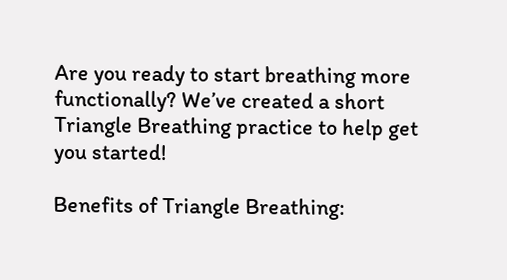Are you ready to start breathing more functionally? We’ve created a short Triangle Breathing practice to help get you started!

Benefits of Triangle Breathing: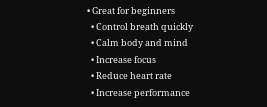• Great for beginners
  • Control breath quickly
  • Calm body and mind
  • Increase focus
  • Reduce heart rate
  • Increase performance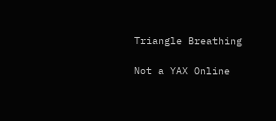Triangle Breathing

Not a YAX Online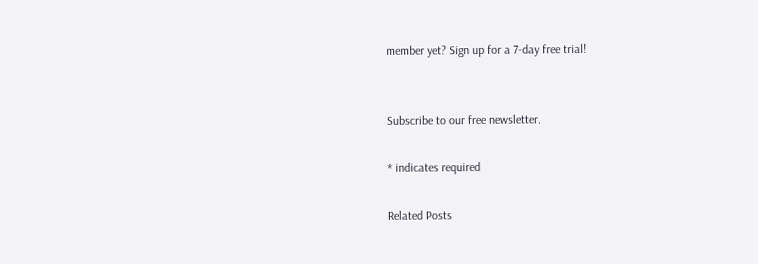member yet? Sign up for a 7-day free trial!


Subscribe to our free newsletter.

* indicates required

Related Posts